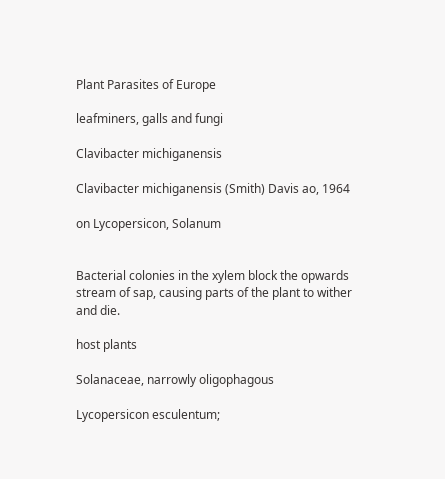Plant Parasites of Europe

leafminers, galls and fungi

Clavibacter michiganensis

Clavibacter michiganensis (Smith) Davis ao, 1964

on Lycopersicon, Solanum


Bacterial colonies in the xylem block the opwards stream of sap, causing parts of the plant to wither and die.

host plants

Solanaceae, narrowly oligophagous

Lycopersicon esculentum;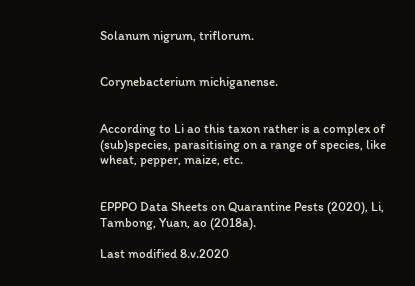Solanum nigrum, triflorum.


Corynebacterium michiganense.


According to Li ao this taxon rather is a complex of (sub)species, parasitising on a range of species, like wheat, pepper, maize, etc.


EPPPO Data Sheets on Quarantine Pests (2020), Li, Tambong, Yuan, ao (2018a).

Last modified 8.v.2020